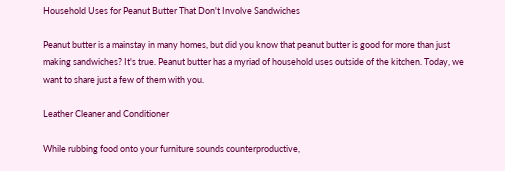Household Uses for Peanut Butter That Don't Involve Sandwiches

Peanut butter is a mainstay in many homes, but did you know that peanut butter is good for more than just making sandwiches? It's true. Peanut butter has a myriad of household uses outside of the kitchen. Today, we want to share just a few of them with you.

Leather Cleaner and Conditioner

While rubbing food onto your furniture sounds counterproductive,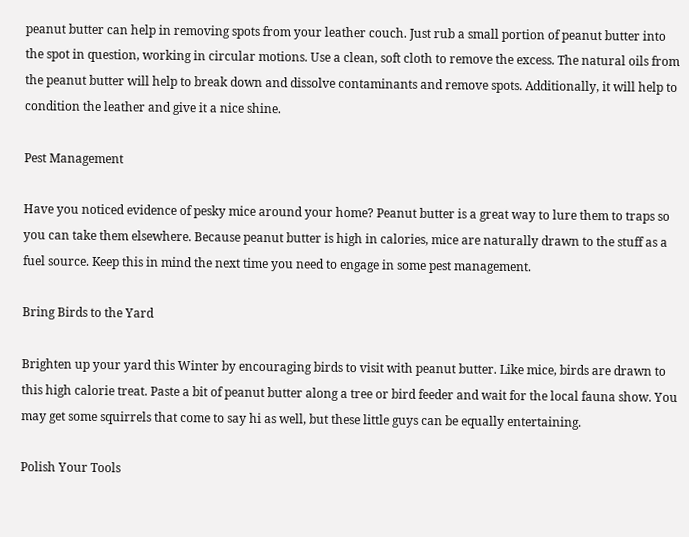peanut butter can help in removing spots from your leather couch. Just rub a small portion of peanut butter into the spot in question, working in circular motions. Use a clean, soft cloth to remove the excess. The natural oils from the peanut butter will help to break down and dissolve contaminants and remove spots. Additionally, it will help to condition the leather and give it a nice shine.

Pest Management

Have you noticed evidence of pesky mice around your home? Peanut butter is a great way to lure them to traps so you can take them elsewhere. Because peanut butter is high in calories, mice are naturally drawn to the stuff as a fuel source. Keep this in mind the next time you need to engage in some pest management.

Bring Birds to the Yard

Brighten up your yard this Winter by encouraging birds to visit with peanut butter. Like mice, birds are drawn to this high calorie treat. Paste a bit of peanut butter along a tree or bird feeder and wait for the local fauna show. You may get some squirrels that come to say hi as well, but these little guys can be equally entertaining.

Polish Your Tools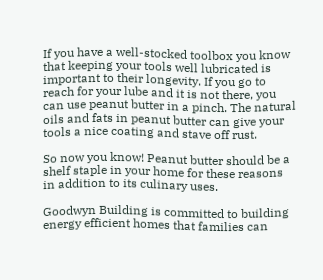If you have a well-stocked toolbox you know that keeping your tools well lubricated is important to their longevity. If you go to reach for your lube and it is not there, you can use peanut butter in a pinch. The natural oils and fats in peanut butter can give your tools a nice coating and stave off rust.

So now you know! Peanut butter should be a shelf staple in your home for these reasons in addition to its culinary uses.

Goodwyn Building is committed to building energy efficient homes that families can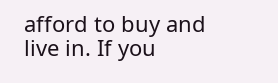afford to buy and live in. If you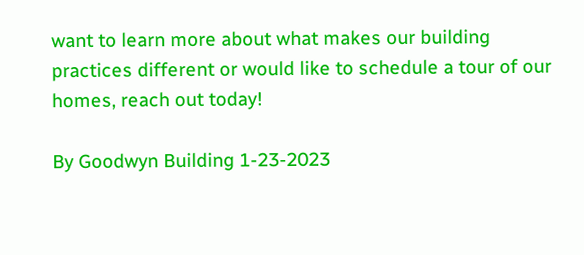want to learn more about what makes our building practices different or would like to schedule a tour of our homes, reach out today!

By Goodwyn Building 1-23-2023